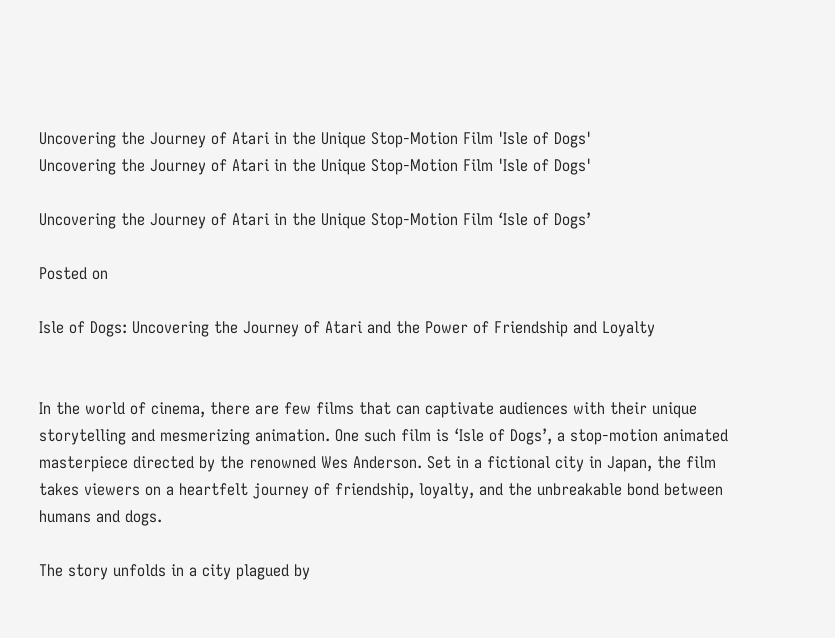Uncovering the Journey of Atari in the Unique Stop-Motion Film 'Isle of Dogs'
Uncovering the Journey of Atari in the Unique Stop-Motion Film 'Isle of Dogs'

Uncovering the Journey of Atari in the Unique Stop-Motion Film ‘Isle of Dogs’

Posted on

Isle of Dogs: Uncovering the Journey of Atari and the Power of Friendship and Loyalty


In the world of cinema, there are few films that can captivate audiences with their unique storytelling and mesmerizing animation. One such film is ‘Isle of Dogs’, a stop-motion animated masterpiece directed by the renowned Wes Anderson. Set in a fictional city in Japan, the film takes viewers on a heartfelt journey of friendship, loyalty, and the unbreakable bond between humans and dogs.

The story unfolds in a city plagued by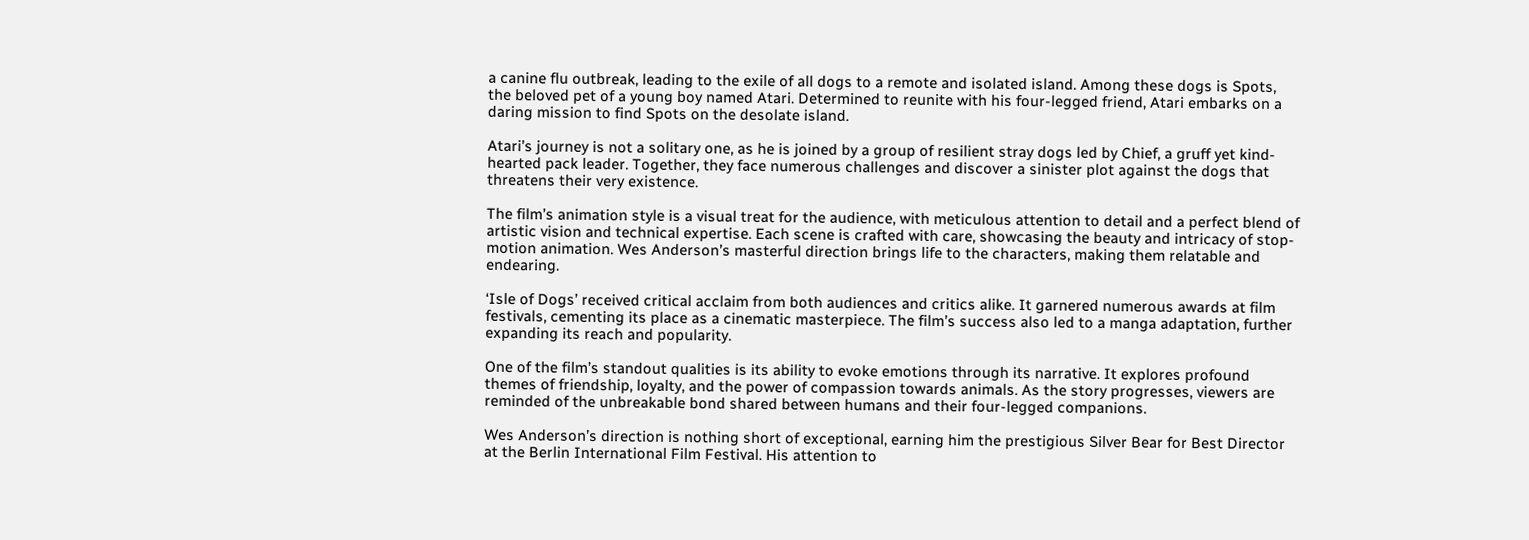a canine flu outbreak, leading to the exile of all dogs to a remote and isolated island. Among these dogs is Spots, the beloved pet of a young boy named Atari. Determined to reunite with his four-legged friend, Atari embarks on a daring mission to find Spots on the desolate island.

Atari’s journey is not a solitary one, as he is joined by a group of resilient stray dogs led by Chief, a gruff yet kind-hearted pack leader. Together, they face numerous challenges and discover a sinister plot against the dogs that threatens their very existence.

The film’s animation style is a visual treat for the audience, with meticulous attention to detail and a perfect blend of artistic vision and technical expertise. Each scene is crafted with care, showcasing the beauty and intricacy of stop-motion animation. Wes Anderson’s masterful direction brings life to the characters, making them relatable and endearing.

‘Isle of Dogs’ received critical acclaim from both audiences and critics alike. It garnered numerous awards at film festivals, cementing its place as a cinematic masterpiece. The film’s success also led to a manga adaptation, further expanding its reach and popularity.

One of the film’s standout qualities is its ability to evoke emotions through its narrative. It explores profound themes of friendship, loyalty, and the power of compassion towards animals. As the story progresses, viewers are reminded of the unbreakable bond shared between humans and their four-legged companions.

Wes Anderson’s direction is nothing short of exceptional, earning him the prestigious Silver Bear for Best Director at the Berlin International Film Festival. His attention to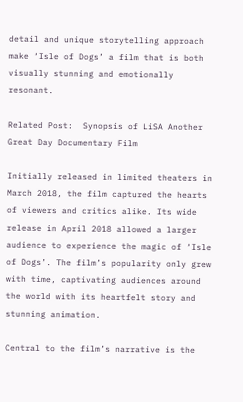detail and unique storytelling approach make ‘Isle of Dogs’ a film that is both visually stunning and emotionally resonant.

Related Post:  Synopsis of LiSA Another Great Day Documentary Film

Initially released in limited theaters in March 2018, the film captured the hearts of viewers and critics alike. Its wide release in April 2018 allowed a larger audience to experience the magic of ‘Isle of Dogs’. The film’s popularity only grew with time, captivating audiences around the world with its heartfelt story and stunning animation.

Central to the film’s narrative is the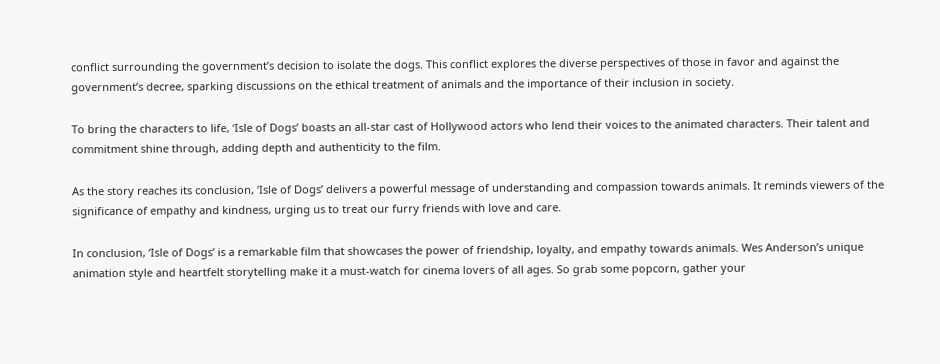conflict surrounding the government’s decision to isolate the dogs. This conflict explores the diverse perspectives of those in favor and against the government’s decree, sparking discussions on the ethical treatment of animals and the importance of their inclusion in society.

To bring the characters to life, ‘Isle of Dogs’ boasts an all-star cast of Hollywood actors who lend their voices to the animated characters. Their talent and commitment shine through, adding depth and authenticity to the film.

As the story reaches its conclusion, ‘Isle of Dogs’ delivers a powerful message of understanding and compassion towards animals. It reminds viewers of the significance of empathy and kindness, urging us to treat our furry friends with love and care.

In conclusion, ‘Isle of Dogs’ is a remarkable film that showcases the power of friendship, loyalty, and empathy towards animals. Wes Anderson’s unique animation style and heartfelt storytelling make it a must-watch for cinema lovers of all ages. So grab some popcorn, gather your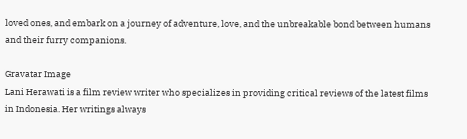loved ones, and embark on a journey of adventure, love, and the unbreakable bond between humans and their furry companions.

Gravatar Image
Lani Herawati is a film review writer who specializes in providing critical reviews of the latest films in Indonesia. Her writings always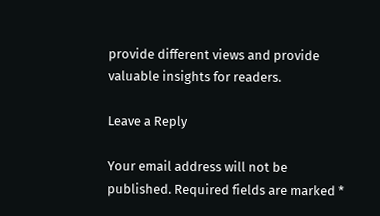provide different views and provide valuable insights for readers.

Leave a Reply

Your email address will not be published. Required fields are marked *